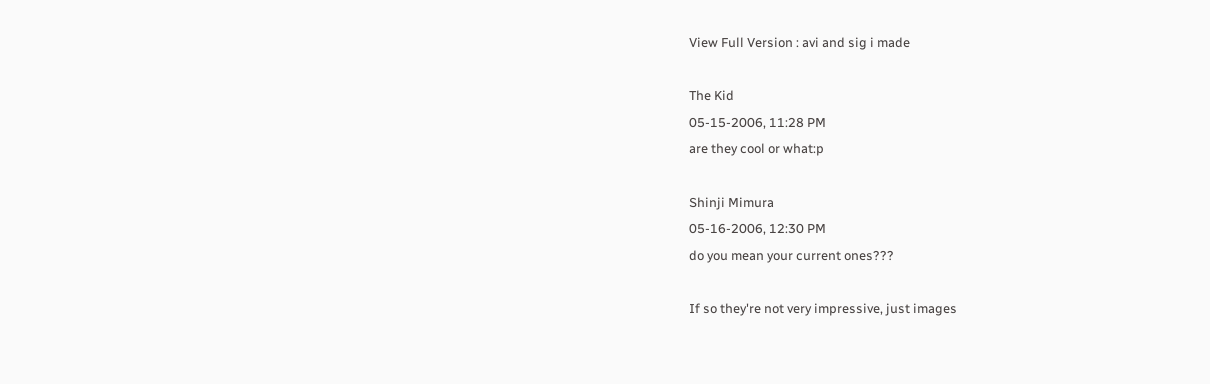View Full Version : avi and sig i made

The Kid
05-15-2006, 11:28 PM
are they cool or what:p

Shinji Mimura
05-16-2006, 12:30 PM
do you mean your current ones???

If so they're not very impressive, just images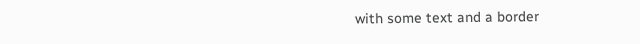with some text and a border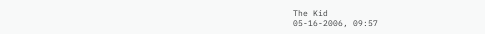The Kid
05-16-2006, 09:57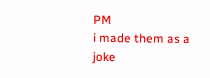PM
i made them as a joke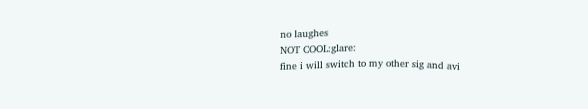no laughes
NOT COOL:glare:
fine i will switch to my other sig and avi